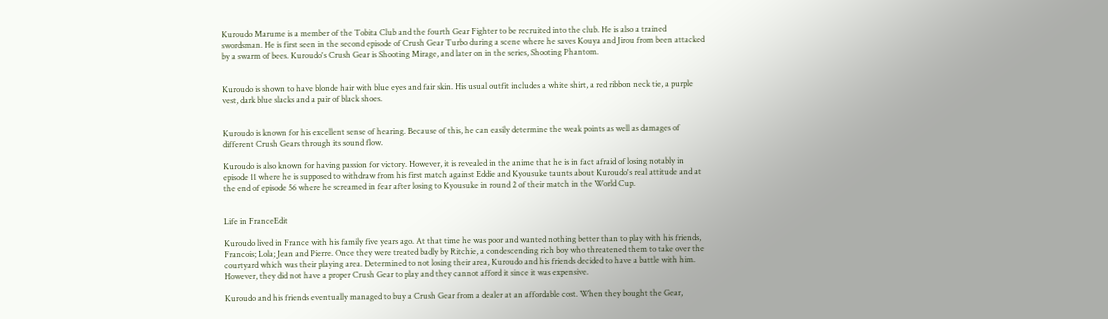Kuroudo Marume is a member of the Tobita Club and the fourth Gear Fighter to be recruited into the club. He is also a trained swordsman. He is first seen in the second episode of Crush Gear Turbo during a scene where he saves Kouya and Jirou from been attacked by a swarm of bees. Kuroudo's Crush Gear is Shooting Mirage, and later on in the series, Shooting Phantom.


Kuroudo is shown to have blonde hair with blue eyes and fair skin. His usual outfit includes a white shirt, a red ribbon neck tie, a purple vest, dark blue slacks and a pair of black shoes.


Kuroudo is known for his excellent sense of hearing. Because of this, he can easily determine the weak points as well as damages of different Crush Gears through its sound flow.

Kuroudo is also known for having passion for victory. However, it is revealed in the anime that he is in fact afraid of losing notably in episode 11 where he is supposed to withdraw from his first match against Eddie and Kyousuke taunts about Kuroudo's real attitude and at the end of episode 56 where he screamed in fear after losing to Kyousuke in round 2 of their match in the World Cup.


Life in FranceEdit

Kuroudo lived in France with his family five years ago. At that time he was poor and wanted nothing better than to play with his friends, Francois; Lola; Jean and Pierre. Once they were treated badly by Ritchie, a condescending rich boy who threatened them to take over the courtyard which was their playing area. Determined to not losing their area, Kuroudo and his friends decided to have a battle with him. However, they did not have a proper Crush Gear to play and they cannot afford it since it was expensive.

Kuroudo and his friends eventually managed to buy a Crush Gear from a dealer at an affordable cost. When they bought the Gear,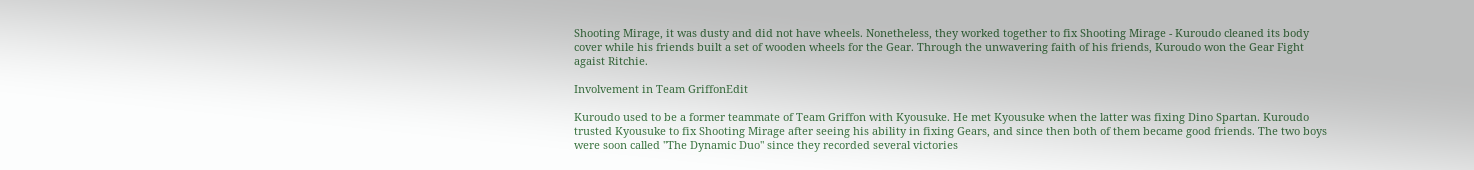Shooting Mirage, it was dusty and did not have wheels. Nonetheless, they worked together to fix Shooting Mirage - Kuroudo cleaned its body cover while his friends built a set of wooden wheels for the Gear. Through the unwavering faith of his friends, Kuroudo won the Gear Fight agaist Ritchie.

Involvement in Team GriffonEdit

Kuroudo used to be a former teammate of Team Griffon with Kyousuke. He met Kyousuke when the latter was fixing Dino Spartan. Kuroudo trusted Kyousuke to fix Shooting Mirage after seeing his ability in fixing Gears, and since then both of them became good friends. The two boys were soon called "The Dynamic Duo" since they recorded several victories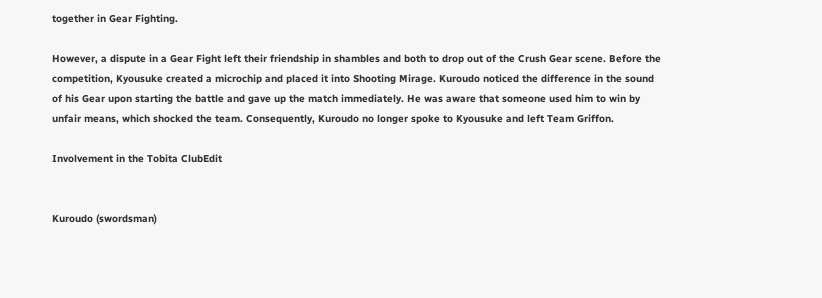together in Gear Fighting.

However, a dispute in a Gear Fight left their friendship in shambles and both to drop out of the Crush Gear scene. Before the competition, Kyousuke created a microchip and placed it into Shooting Mirage. Kuroudo noticed the difference in the sound of his Gear upon starting the battle and gave up the match immediately. He was aware that someone used him to win by unfair means, which shocked the team. Consequently, Kuroudo no longer spoke to Kyousuke and left Team Griffon.

Involvement in the Tobita ClubEdit


Kuroudo (swordsman)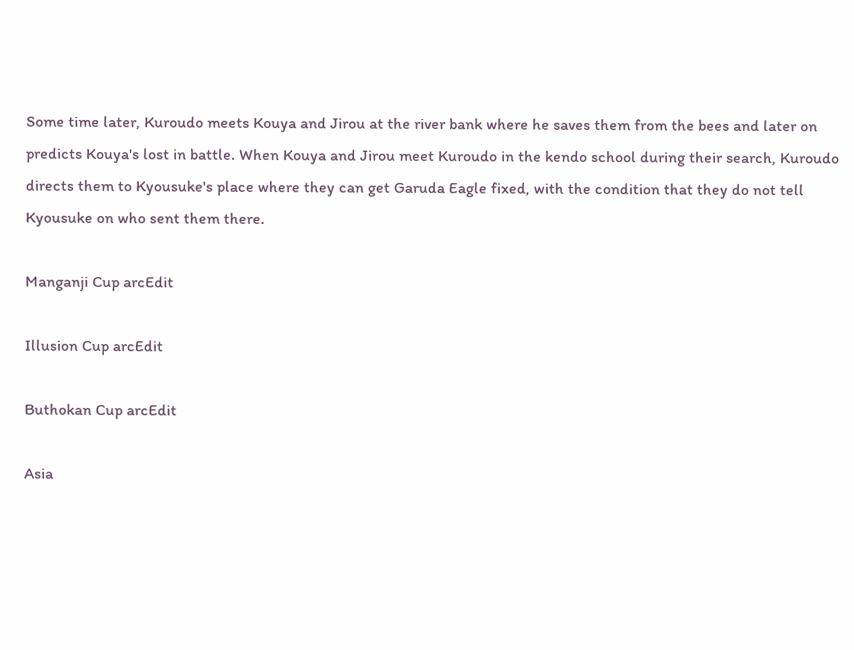Some time later, Kuroudo meets Kouya and Jirou at the river bank where he saves them from the bees and later on predicts Kouya's lost in battle. When Kouya and Jirou meet Kuroudo in the kendo school during their search, Kuroudo directs them to Kyousuke's place where they can get Garuda Eagle fixed, with the condition that they do not tell Kyousuke on who sent them there.

Manganji Cup arcEdit

Illusion Cup arcEdit

Buthokan Cup arcEdit

Asia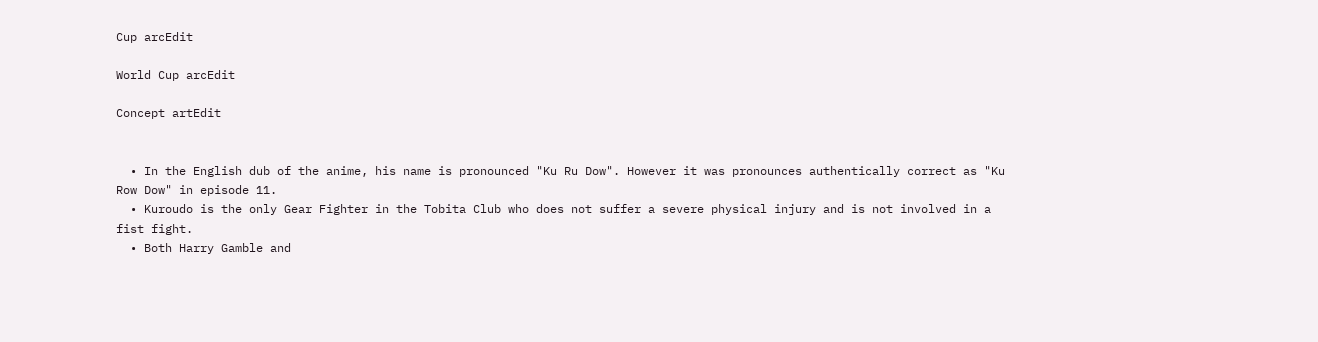Cup arcEdit

World Cup arcEdit

Concept artEdit


  • In the English dub of the anime, his name is pronounced "Ku Ru Dow". However it was pronounces authentically correct as "Ku Row Dow" in episode 11.
  • Kuroudo is the only Gear Fighter in the Tobita Club who does not suffer a severe physical injury and is not involved in a fist fight.
  • Both Harry Gamble and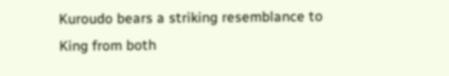Kuroudo bears a striking resemblance to King from both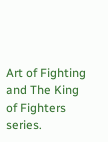Art of Fighting and The King of Fighters series.